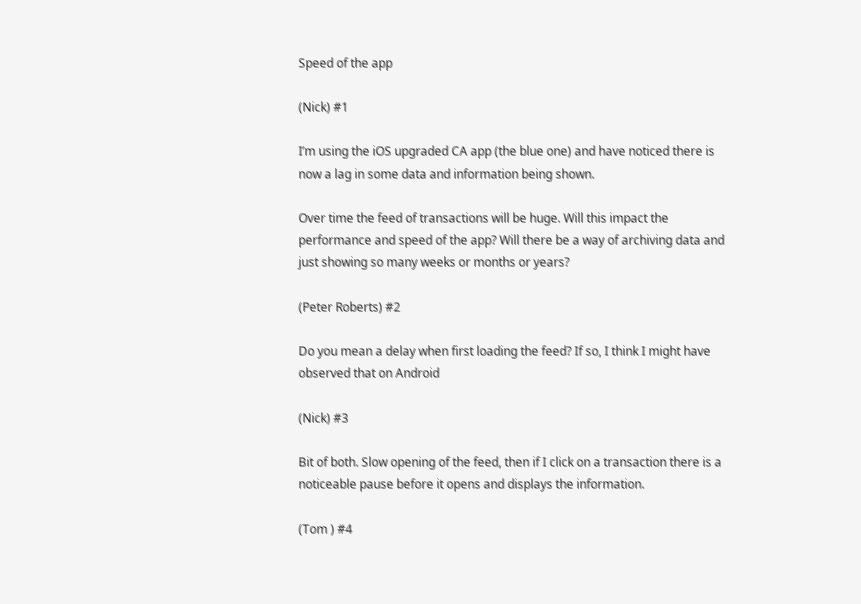Speed of the app

(Nick) #1

I’m using the iOS upgraded CA app (the blue one) and have noticed there is now a lag in some data and information being shown.

Over time the feed of transactions will be huge. Will this impact the performance and speed of the app? Will there be a way of archiving data and just showing so many weeks or months or years?

(Peter Roberts) #2

Do you mean a delay when first loading the feed? If so, I think I might have observed that on Android

(Nick) #3

Bit of both. Slow opening of the feed, then if I click on a transaction there is a noticeable pause before it opens and displays the information.

(Tom ) #4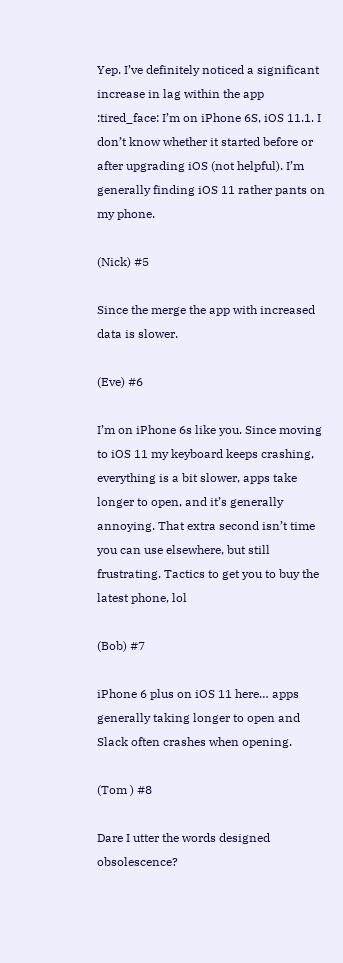Yep. I’ve definitely noticed a significant increase in lag within the app :tired_face: I’m on iPhone 6S, iOS 11.1. I don’t know whether it started before or after upgrading iOS (not helpful). I’m generally finding iOS 11 rather pants on my phone.

(Nick) #5

Since the merge the app with increased data is slower.

(Eve) #6

I’m on iPhone 6s like you. Since moving to iOS 11 my keyboard keeps crashing, everything is a bit slower, apps take longer to open, and it’s generally annoying. That extra second isn’t time you can use elsewhere, but still frustrating. Tactics to get you to buy the latest phone, lol

(Bob) #7

iPhone 6 plus on iOS 11 here… apps generally taking longer to open and Slack often crashes when opening.

(Tom ) #8

Dare I utter the words designed obsolescence?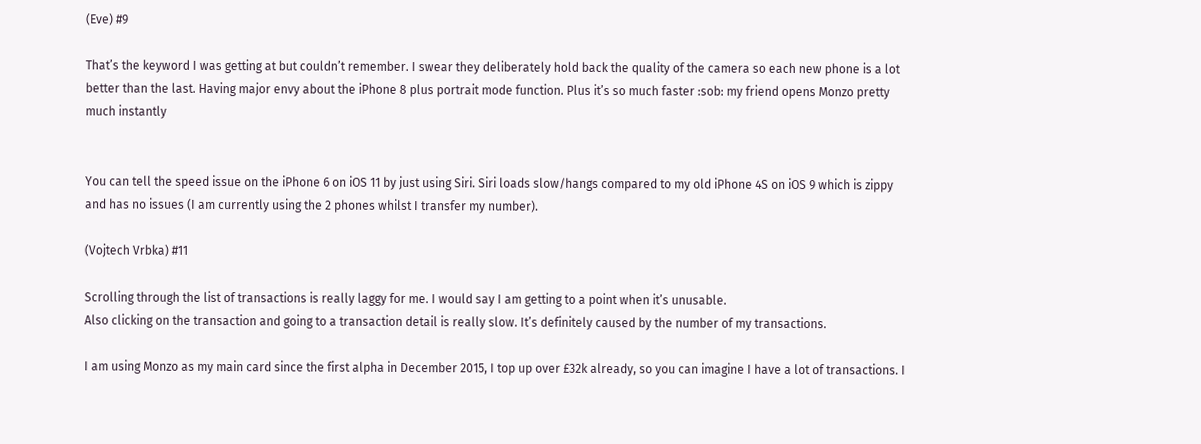(Eve) #9

That’s the keyword I was getting at but couldn’t remember. I swear they deliberately hold back the quality of the camera so each new phone is a lot better than the last. Having major envy about the iPhone 8 plus portrait mode function. Plus it’s so much faster :sob: my friend opens Monzo pretty much instantly


You can tell the speed issue on the iPhone 6 on iOS 11 by just using Siri. Siri loads slow/hangs compared to my old iPhone 4S on iOS 9 which is zippy and has no issues (I am currently using the 2 phones whilst I transfer my number).

(Vojtech Vrbka) #11

Scrolling through the list of transactions is really laggy for me. I would say I am getting to a point when it’s unusable.
Also clicking on the transaction and going to a transaction detail is really slow. It’s definitely caused by the number of my transactions.

I am using Monzo as my main card since the first alpha in December 2015, I top up over £32k already, so you can imagine I have a lot of transactions. I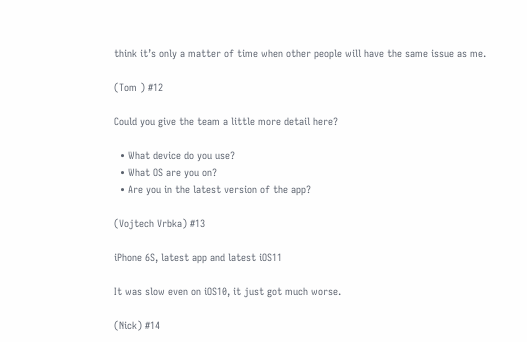think it’s only a matter of time when other people will have the same issue as me.

(Tom ) #12

Could you give the team a little more detail here?

  • What device do you use?
  • What OS are you on?
  • Are you in the latest version of the app?

(Vojtech Vrbka) #13

iPhone 6S, latest app and latest iOS11

It was slow even on iOS10, it just got much worse.

(Nick) #14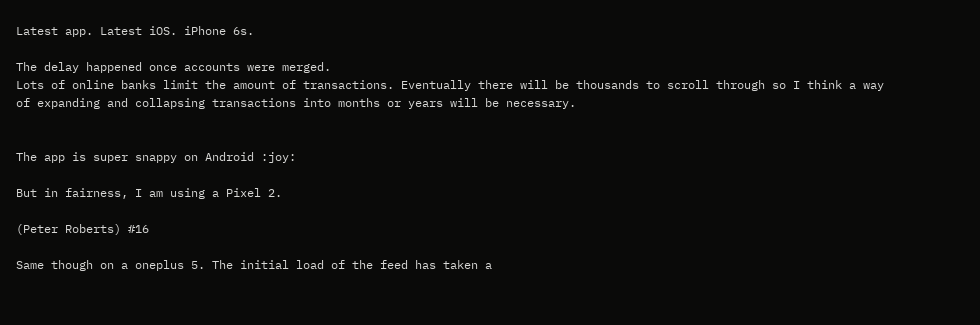Latest app. Latest iOS. iPhone 6s.

The delay happened once accounts were merged.
Lots of online banks limit the amount of transactions. Eventually there will be thousands to scroll through so I think a way of expanding and collapsing transactions into months or years will be necessary.


The app is super snappy on Android :joy:

But in fairness, I am using a Pixel 2.

(Peter Roberts) #16

Same though on a oneplus 5. The initial load of the feed has taken a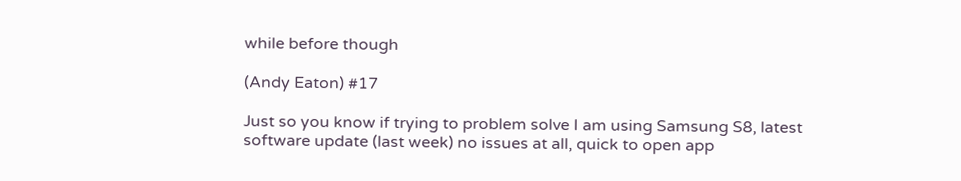while before though

(Andy Eaton) #17

Just so you know if trying to problem solve I am using Samsung S8, latest software update (last week) no issues at all, quick to open app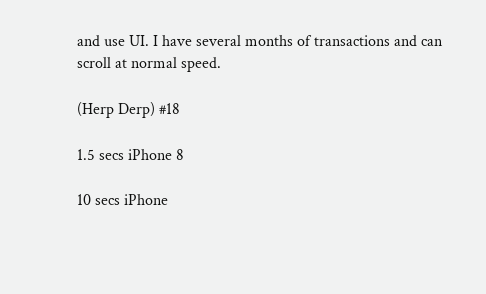and use UI. I have several months of transactions and can scroll at normal speed.

(Herp Derp) #18

1.5 secs iPhone 8

10 secs iPhone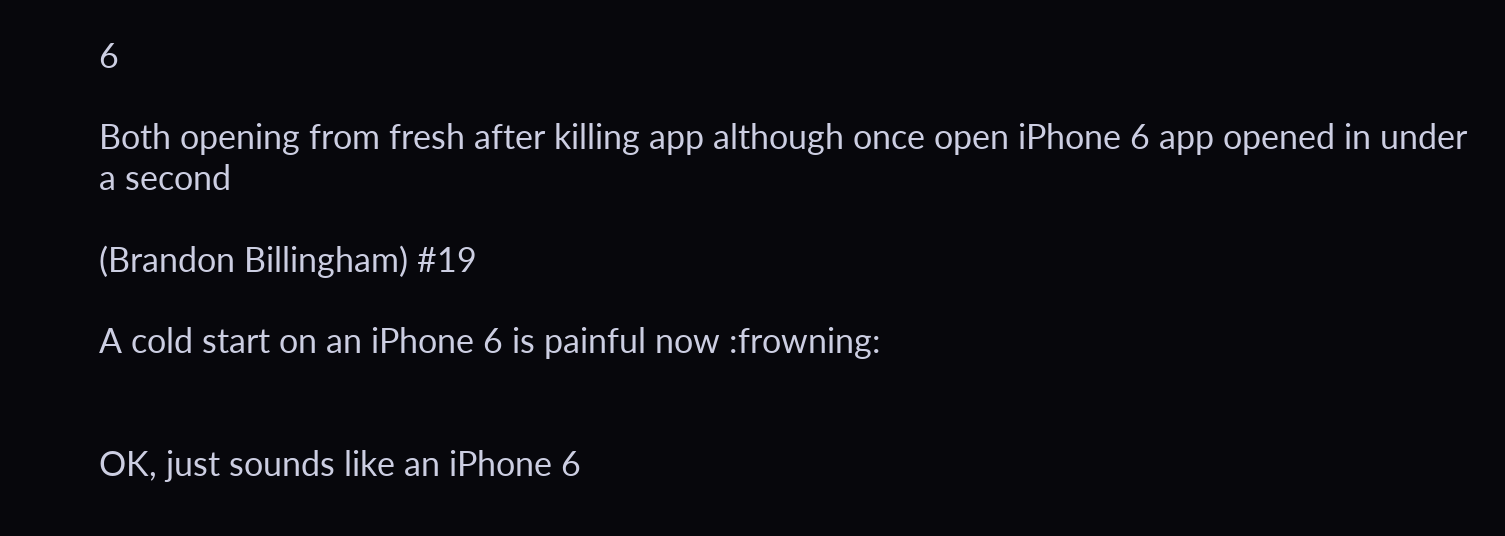6

Both opening from fresh after killing app although once open iPhone 6 app opened in under a second

(Brandon Billingham) #19

A cold start on an iPhone 6 is painful now :frowning:


OK, just sounds like an iPhone 6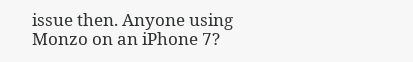issue then. Anyone using Monzo on an iPhone 7?